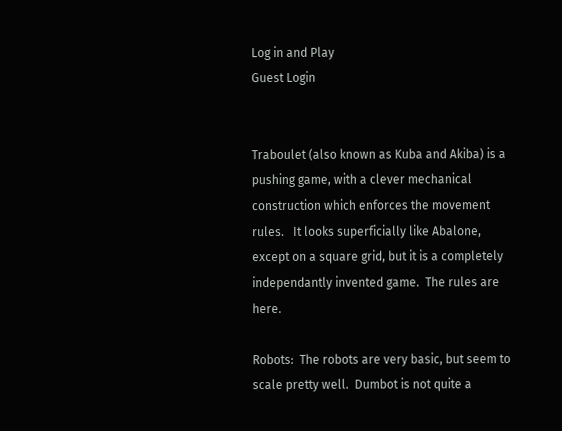Log in and Play
Guest Login


Traboulet (also known as Kuba and Akiba) is a pushing game, with a clever mechanical construction which enforces the movement rules.   It looks superficially like Abalone, except on a square grid, but it is a completely independantly invented game.  The rules are here.

Robots:  The robots are very basic, but seem to scale pretty well.  Dumbot is not quite a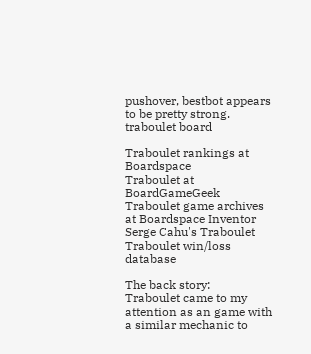pushover, bestbot appears to be pretty strong.
traboulet board

Traboulet rankings at Boardspace
Traboulet at BoardGameGeek
Traboulet game archives at Boardspace Inventor Serge Cahu's Traboulet
Traboulet win/loss database

The back story:
Traboulet came to my attention as an game with a similar mechanic to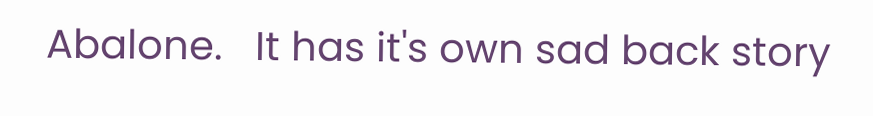Abalone.   It has it's own sad back story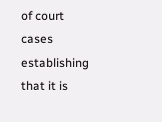of court cases establishing that it is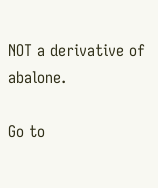NOT a derivative of abalone.

Go to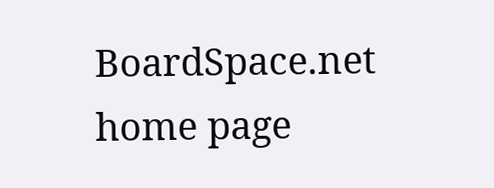BoardSpace.net home page